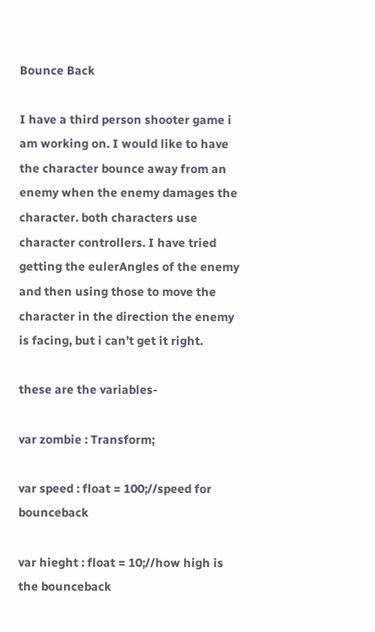Bounce Back

I have a third person shooter game i am working on. I would like to have the character bounce away from an enemy when the enemy damages the character. both characters use character controllers. I have tried getting the eulerAngles of the enemy and then using those to move the character in the direction the enemy is facing, but i can’t get it right.

these are the variables-

var zombie : Transform;

var speed : float = 100;//speed for bounceback

var hieght : float = 10;//how high is the bounceback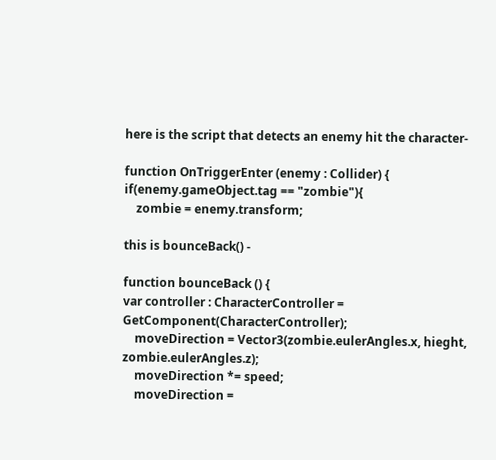here is the script that detects an enemy hit the character-

function OnTriggerEnter (enemy : Collider) {
if(enemy.gameObject.tag == "zombie"){
    zombie = enemy.transform;

this is bounceBack() -

function bounceBack () {
var controller : CharacterController = GetComponent(CharacterController);
    moveDirection = Vector3(zombie.eulerAngles.x, hieght, zombie.eulerAngles.z);
    moveDirection *= speed;
    moveDirection =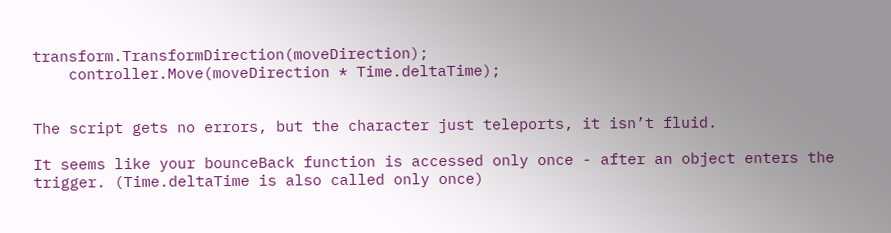transform.TransformDirection(moveDirection);
    controller.Move(moveDirection * Time.deltaTime);


The script gets no errors, but the character just teleports, it isn’t fluid.

It seems like your bounceBack function is accessed only once - after an object enters the trigger. (Time.deltaTime is also called only once)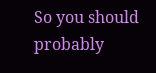So you should probably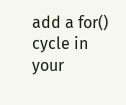add a for() cycle in your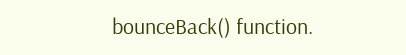bounceBack() function.